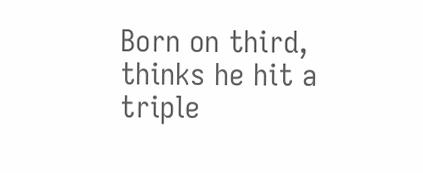Born on third, thinks he hit a triple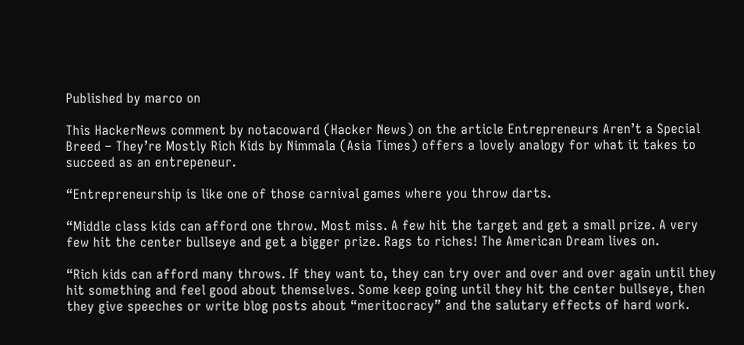Published by marco on

This HackerNews comment by notacoward (Hacker News) on the article Entrepreneurs Aren’t a Special Breed – They’re Mostly Rich Kids by Nimmala (Asia Times) offers a lovely analogy for what it takes to succeed as an entrepeneur.

“Entrepreneurship is like one of those carnival games where you throw darts.

“Middle class kids can afford one throw. Most miss. A few hit the target and get a small prize. A very few hit the center bullseye and get a bigger prize. Rags to riches! The American Dream lives on.

“Rich kids can afford many throws. If they want to, they can try over and over and over again until they hit something and feel good about themselves. Some keep going until they hit the center bullseye, then they give speeches or write blog posts about “meritocracy” and the salutary effects of hard work.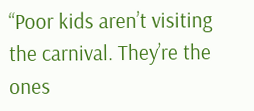“Poor kids aren’t visiting the carnival. They’re the ones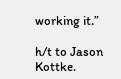working it.”

h/t to Jason Kottke.